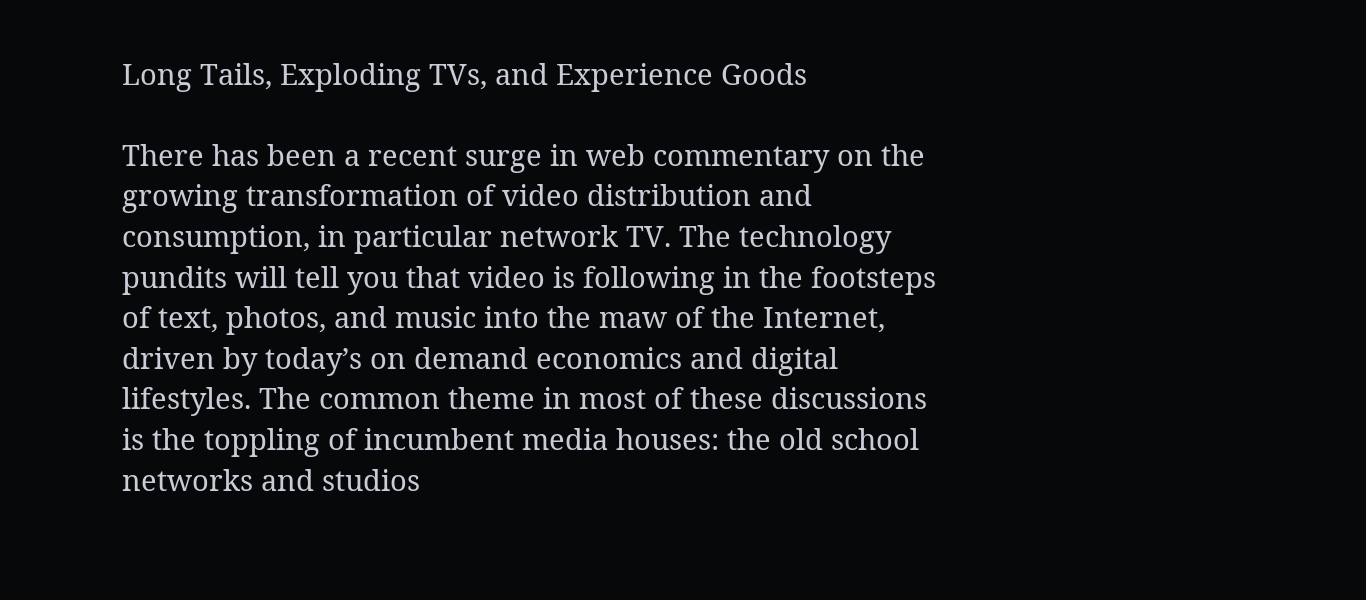Long Tails, Exploding TVs, and Experience Goods

There has been a recent surge in web commentary on the growing transformation of video distribution and consumption, in particular network TV. The technology pundits will tell you that video is following in the footsteps of text, photos, and music into the maw of the Internet, driven by today’s on demand economics and digital lifestyles. The common theme in most of these discussions is the toppling of incumbent media houses: the old school networks and studios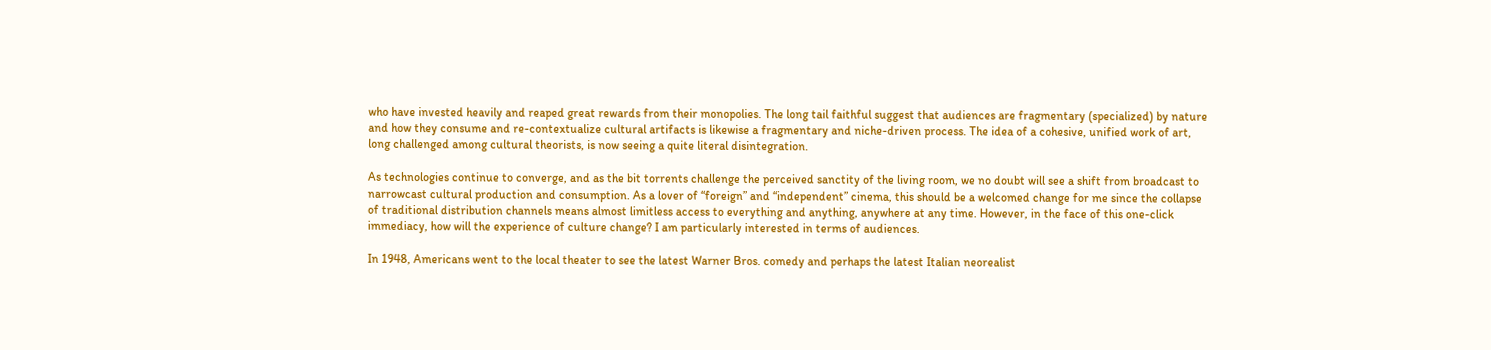who have invested heavily and reaped great rewards from their monopolies. The long tail faithful suggest that audiences are fragmentary (specialized) by nature and how they consume and re-contextualize cultural artifacts is likewise a fragmentary and niche-driven process. The idea of a cohesive, unified work of art, long challenged among cultural theorists, is now seeing a quite literal disintegration.

As technologies continue to converge, and as the bit torrents challenge the perceived sanctity of the living room, we no doubt will see a shift from broadcast to narrowcast cultural production and consumption. As a lover of “foreign” and “independent” cinema, this should be a welcomed change for me since the collapse of traditional distribution channels means almost limitless access to everything and anything, anywhere at any time. However, in the face of this one-click immediacy, how will the experience of culture change? I am particularly interested in terms of audiences.

In 1948, Americans went to the local theater to see the latest Warner Bros. comedy and perhaps the latest Italian neorealist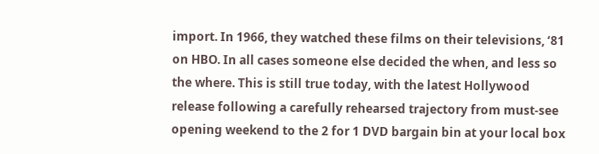import. In 1966, they watched these films on their televisions, ‘81 on HBO. In all cases someone else decided the when, and less so the where. This is still true today, with the latest Hollywood release following a carefully rehearsed trajectory from must-see opening weekend to the 2 for 1 DVD bargain bin at your local box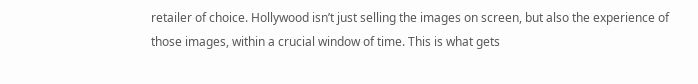retailer of choice. Hollywood isn’t just selling the images on screen, but also the experience of those images, within a crucial window of time. This is what gets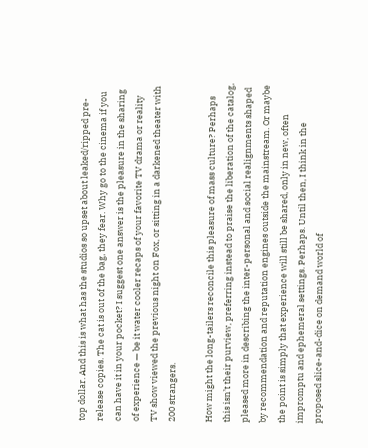top dollar. And this is what has the studios so upset about leaked/ripped pre-release copies. The cat is out of the bag, they fear. Why go to the cinema if you can have it in your pocket? I suggest one answer is the pleasure in the sharing of experience — be it water cooler recaps of your favorite TV drama or reality TV show viewed the previous night on Fox, or sitting in a darkened theater with 200 strangers.

How might the long-tailers reconcile this pleasure of mass culture? Perhaps this isn’t their purview, preferring instead to praise the liberation of the catalog, pleased more in describing the inter-personal and social realignments shaped by recommendation and reputation engines outside the mainstream. Or maybe the point is simply that experience will still be shared, only in new, often impromptu and ephemeral settings. Perhaps. Until then, I think in the proposed slice-and-dice on demand world of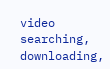video searching, downloading,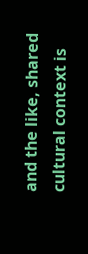and the like, shared cultural context is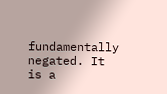fundamentally negated. It is a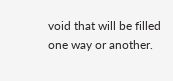void that will be filled one way or another.